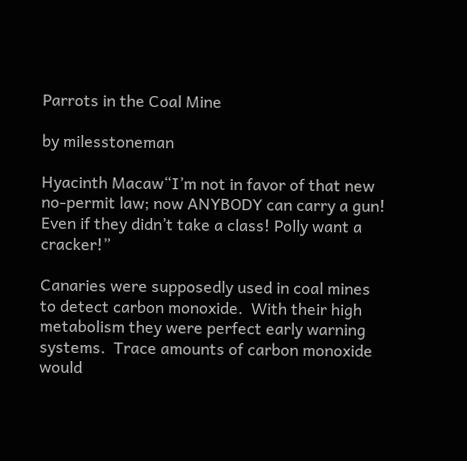Parrots in the Coal Mine

by milesstoneman

Hyacinth Macaw“I’m not in favor of that new no-permit law; now ANYBODY can carry a gun! Even if they didn’t take a class! Polly want a cracker!”

Canaries were supposedly used in coal mines to detect carbon monoxide.  With their high metabolism they were perfect early warning systems.  Trace amounts of carbon monoxide would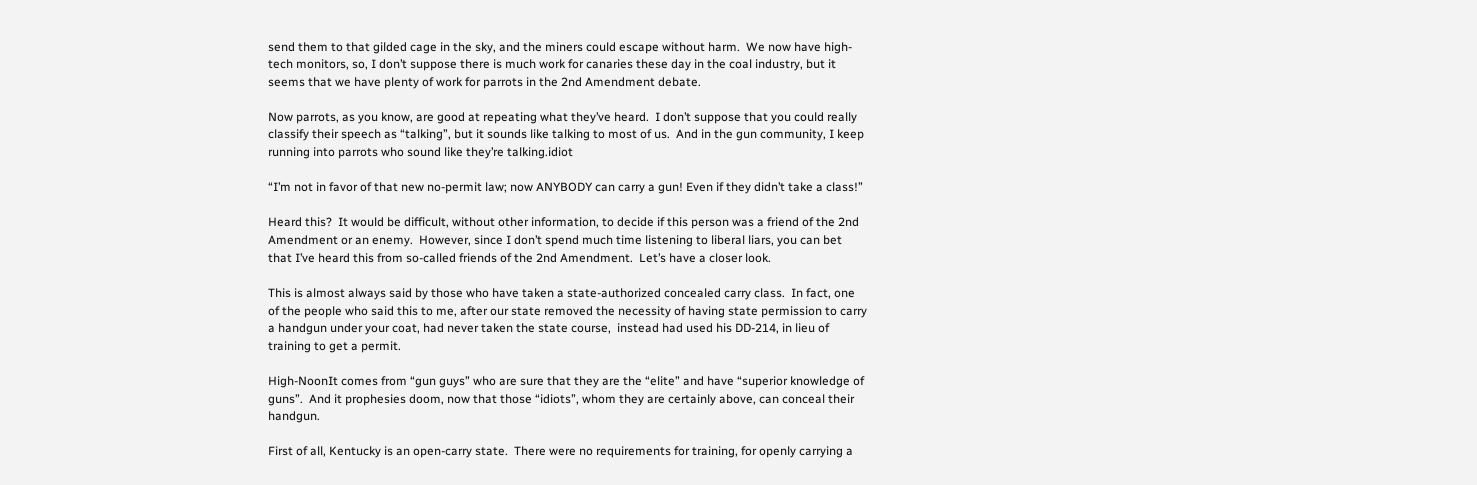send them to that gilded cage in the sky, and the miners could escape without harm.  We now have high-tech monitors, so, I don’t suppose there is much work for canaries these day in the coal industry, but it seems that we have plenty of work for parrots in the 2nd Amendment debate.

Now parrots, as you know, are good at repeating what they’ve heard.  I don’t suppose that you could really classify their speech as “talking”, but it sounds like talking to most of us.  And in the gun community, I keep running into parrots who sound like they’re talking.idiot

“I’m not in favor of that new no-permit law; now ANYBODY can carry a gun! Even if they didn’t take a class!”

Heard this?  It would be difficult, without other information, to decide if this person was a friend of the 2nd Amendment or an enemy.  However, since I don’t spend much time listening to liberal liars, you can bet that I’ve heard this from so-called friends of the 2nd Amendment.  Let’s have a closer look.

This is almost always said by those who have taken a state-authorized concealed carry class.  In fact, one of the people who said this to me, after our state removed the necessity of having state permission to carry a handgun under your coat, had never taken the state course,  instead had used his DD-214, in lieu of training to get a permit.

High-NoonIt comes from “gun guys” who are sure that they are the “elite” and have “superior knowledge of guns”.  And it prophesies doom, now that those “idiots”, whom they are certainly above, can conceal their handgun.

First of all, Kentucky is an open-carry state.  There were no requirements for training, for openly carrying a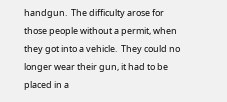handgun.  The difficulty arose for those people without a permit, when they got into a vehicle.  They could no longer wear their gun, it had to be placed in a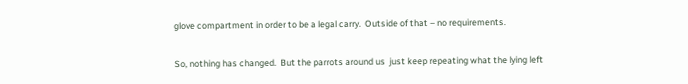glove compartment in order to be a legal carry.  Outside of that – no requirements.

So, nothing has changed.  But the parrots around us  just keep repeating what the lying left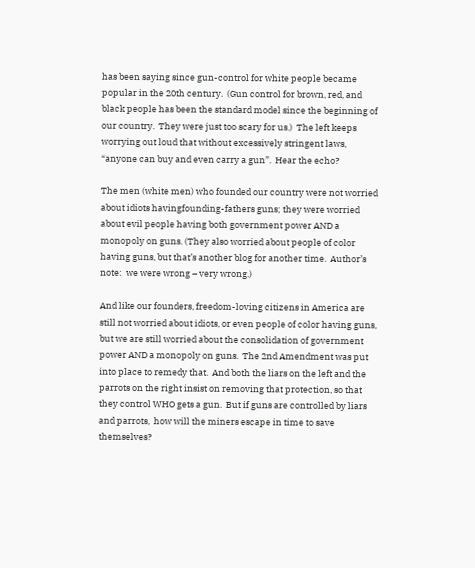has been saying since gun-control for white people became popular in the 20th century.  (Gun control for brown, red, and black people has been the standard model since the beginning of our country.  They were just too scary for us.)  The left keeps worrying out loud that without excessively stringent laws, “anyone can buy and even carry a gun”.  Hear the echo?

The men (white men) who founded our country were not worried about idiots havingfounding-fathers guns; they were worried about evil people having both government power AND a monopoly on guns. (They also worried about people of color having guns, but that’s another blog for another time.  Author’s note:  we were wrong – very wrong.)

And like our founders, freedom-loving citizens in America are still not worried about idiots, or even people of color having guns, but we are still worried about the consolidation of government power AND a monopoly on guns.  The 2nd Amendment was put into place to remedy that.  And both the liars on the left and the parrots on the right insist on removing that protection, so that they control WHO gets a gun.  But if guns are controlled by liars and parrots,  how will the miners escape in time to save themselves?